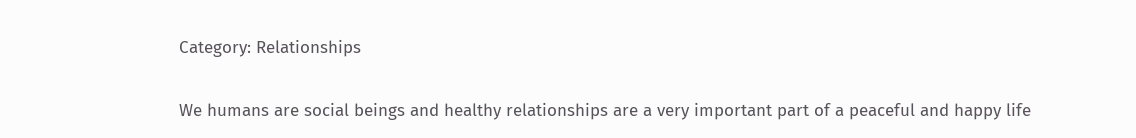Category: Relationships

We humans are social beings and healthy relationships are a very important part of a peaceful and happy life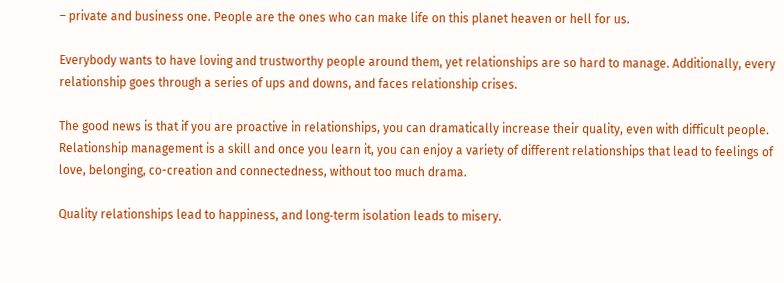– private and business one. People are the ones who can make life on this planet heaven or hell for us.

Everybody wants to have loving and trustworthy people around them, yet relationships are so hard to manage. Additionally, every relationship goes through a series of ups and downs, and faces relationship crises.

The good news is that if you are proactive in relationships, you can dramatically increase their quality, even with difficult people. Relationship management is a skill and once you learn it, you can enjoy a variety of different relationships that lead to feelings of love, belonging, co-creation and connectedness, without too much drama.

Quality relationships lead to happiness, and long‑term isolation leads to misery.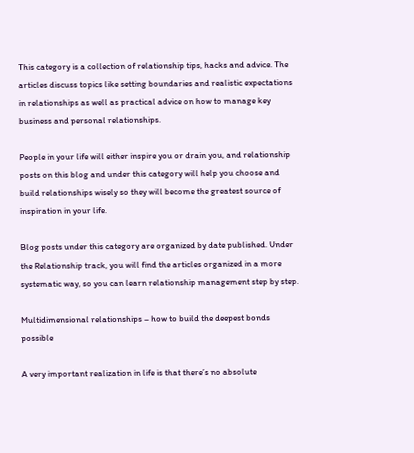This category is a collection of relationship tips, hacks and advice. The articles discuss topics like setting boundaries and realistic expectations in relationships as well as practical advice on how to manage key business and personal relationships.

People in your life will either inspire you or drain you, and relationship posts on this blog and under this category will help you choose and build relationships wisely so they will become the greatest source of inspiration in your life.

Blog posts under this category are organized by date published. Under the Relationship track, you will find the articles organized in a more systematic way, so you can learn relationship management step by step.

Multidimensional relationships – how to build the deepest bonds possible

A very important realization in life is that there’s no absolute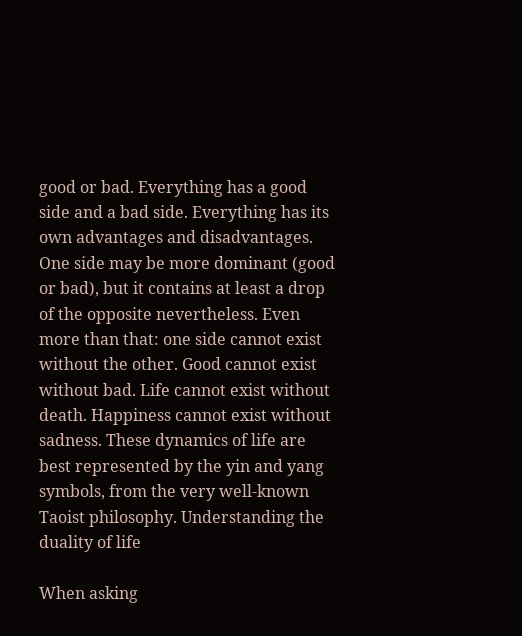good or bad. Everything has a good side and a bad side. Everything has its own advantages and disadvantages. One side may be more dominant (good or bad), but it contains at least a drop of the opposite nevertheless. Even more than that: one side cannot exist without the other. Good cannot exist without bad. Life cannot exist without death. Happiness cannot exist without sadness. These dynamics of life are best represented by the yin and yang symbols, from the very well-known Taoist philosophy. Understanding the duality of life

When asking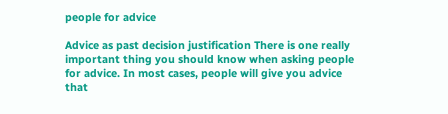people for advice

Advice as past decision justification There is one really important thing you should know when asking people for advice. In most cases, people will give you advice that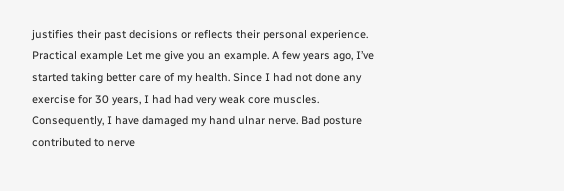justifies their past decisions or reflects their personal experience. Practical example Let me give you an example. A few years ago, I’ve started taking better care of my health. Since I had not done any exercise for 30 years, I had had very weak core muscles. Consequently, I have damaged my hand ulnar nerve. Bad posture contributed to nerve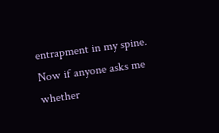entrapment in my spine. Now if anyone asks me whether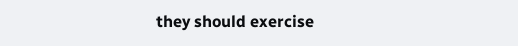they should exercise